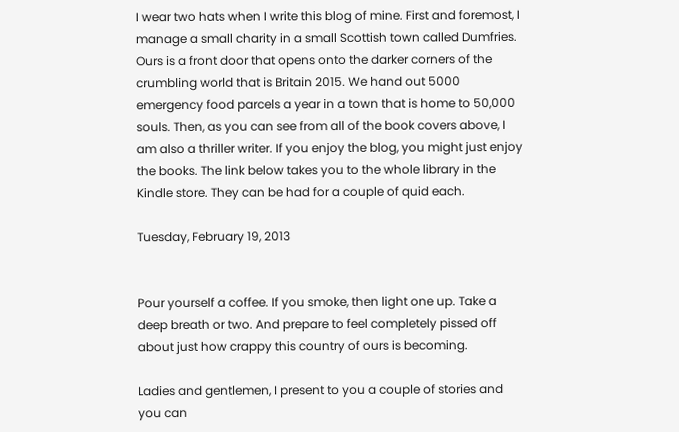I wear two hats when I write this blog of mine. First and foremost, I manage a small charity in a small Scottish town called Dumfries. Ours is a front door that opens onto the darker corners of the crumbling world that is Britain 2015. We hand out 5000 emergency food parcels a year in a town that is home to 50,000 souls. Then, as you can see from all of the book covers above, I am also a thriller writer. If you enjoy the blog, you might just enjoy the books. The link below takes you to the whole library in the Kindle store. They can be had for a couple of quid each.

Tuesday, February 19, 2013


Pour yourself a coffee. If you smoke, then light one up. Take a deep breath or two. And prepare to feel completely pissed off about just how crappy this country of ours is becoming.

Ladies and gentlemen, I present to you a couple of stories and you can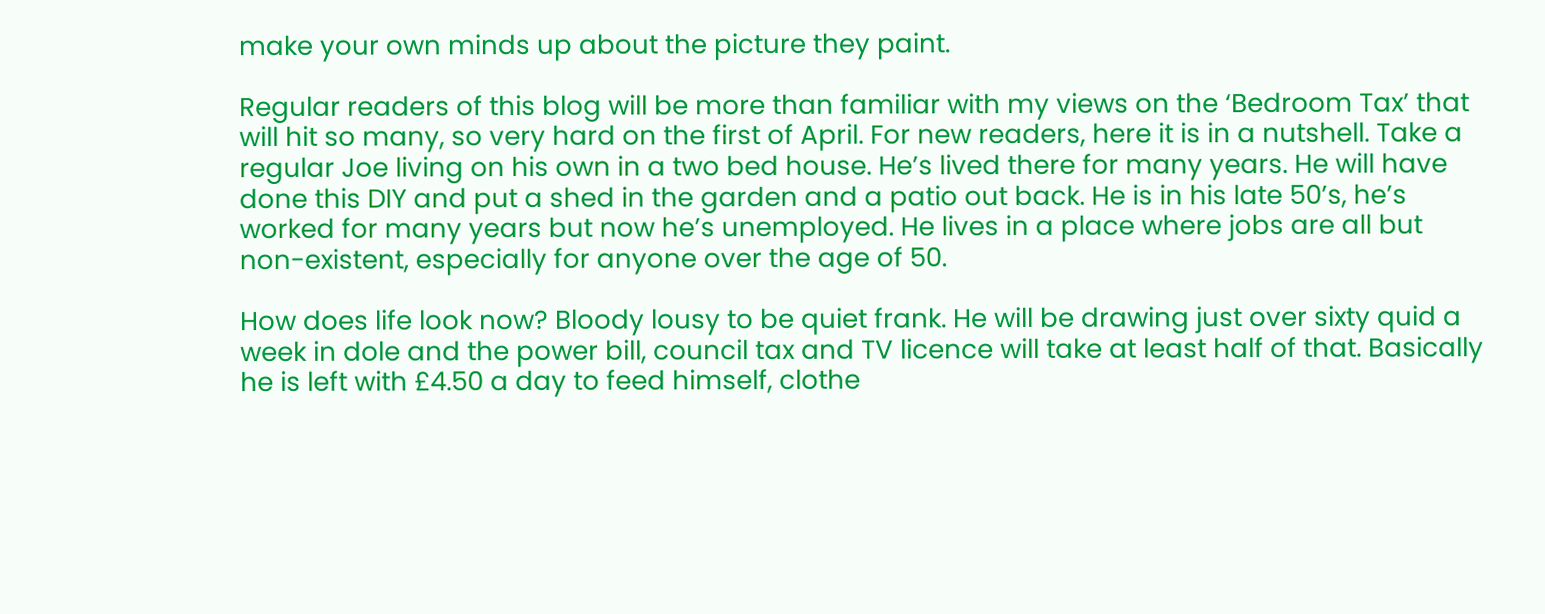make your own minds up about the picture they paint.

Regular readers of this blog will be more than familiar with my views on the ‘Bedroom Tax’ that will hit so many, so very hard on the first of April. For new readers, here it is in a nutshell. Take a regular Joe living on his own in a two bed house. He’s lived there for many years. He will have done this DIY and put a shed in the garden and a patio out back. He is in his late 50’s, he’s worked for many years but now he’s unemployed. He lives in a place where jobs are all but non-existent, especially for anyone over the age of 50.

How does life look now? Bloody lousy to be quiet frank. He will be drawing just over sixty quid a week in dole and the power bill, council tax and TV licence will take at least half of that. Basically he is left with £4.50 a day to feed himself, clothe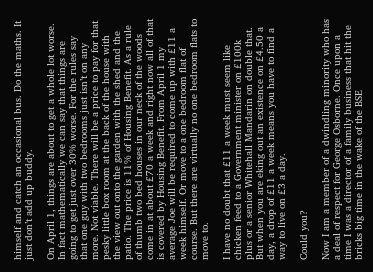himself and catch an occasional bus. Do the maths. It just don’t add up buddy.

On April 1, things are about to get a whole lot worse. In fact mathematically we can say that things are going to get just over 30% worse. For the rules say that one guy with two bedrooms just isn’t on any more. Not viable. There will be a price to pay for that pesky little box room at the back of the house with the view out onto the garden with the shed and the patio. The price is 11% of Housing Benefit. As a rule of thumb two bed houses in our neck of the woods come in at about £70 a week and right now all of that is covered by Housing Benefit. From April 1 my average Joe will be required to come up with £11 a week himself. Or move to a one bedroom flat of course. But there are virtually no one bedroom flats to move to.

I have no doubt that £11 a week must seem like chicken feed to a Government minister on £100k plus or a senior Whitehall Mandarin on double that. But when you are eking out an existence on £4.50 a day, a drop of £11 a week means you have to find a way to live on £3 a day.

Could you?

Now I am a member of a dwindling minority who has a deal of respect for George Osborne. Once upon a time I was a director of a family business that hit the bricks big time in the wake of the BSE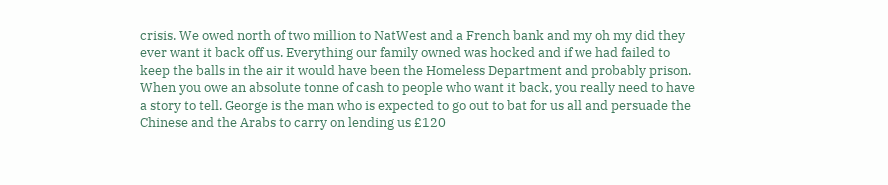crisis. We owed north of two million to NatWest and a French bank and my oh my did they ever want it back off us. Everything our family owned was hocked and if we had failed to keep the balls in the air it would have been the Homeless Department and probably prison. When you owe an absolute tonne of cash to people who want it back, you really need to have a story to tell. George is the man who is expected to go out to bat for us all and persuade the Chinese and the Arabs to carry on lending us £120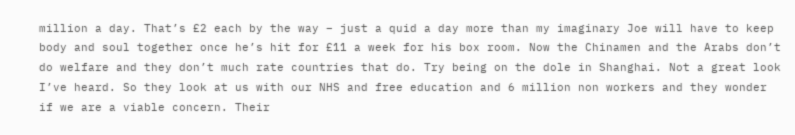million a day. That’s £2 each by the way – just a quid a day more than my imaginary Joe will have to keep body and soul together once he’s hit for £11 a week for his box room. Now the Chinamen and the Arabs don’t do welfare and they don’t much rate countries that do. Try being on the dole in Shanghai. Not a great look I’ve heard. So they look at us with our NHS and free education and 6 million non workers and they wonder if we are a viable concern. Their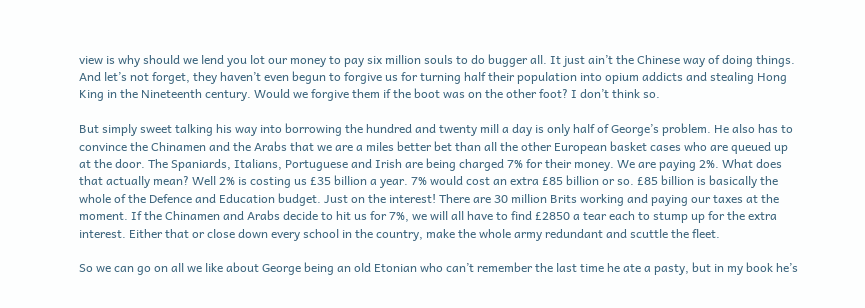view is why should we lend you lot our money to pay six million souls to do bugger all. It just ain’t the Chinese way of doing things. And let’s not forget, they haven’t even begun to forgive us for turning half their population into opium addicts and stealing Hong King in the Nineteenth century. Would we forgive them if the boot was on the other foot? I don’t think so.

But simply sweet talking his way into borrowing the hundred and twenty mill a day is only half of George’s problem. He also has to convince the Chinamen and the Arabs that we are a miles better bet than all the other European basket cases who are queued up at the door. The Spaniards, Italians, Portuguese and Irish are being charged 7% for their money. We are paying 2%. What does that actually mean? Well 2% is costing us £35 billion a year. 7% would cost an extra £85 billion or so. £85 billion is basically the whole of the Defence and Education budget. Just on the interest! There are 30 million Brits working and paying our taxes at the moment. If the Chinamen and Arabs decide to hit us for 7%, we will all have to find £2850 a tear each to stump up for the extra interest. Either that or close down every school in the country, make the whole army redundant and scuttle the fleet.

So we can go on all we like about George being an old Etonian who can’t remember the last time he ate a pasty, but in my book he’s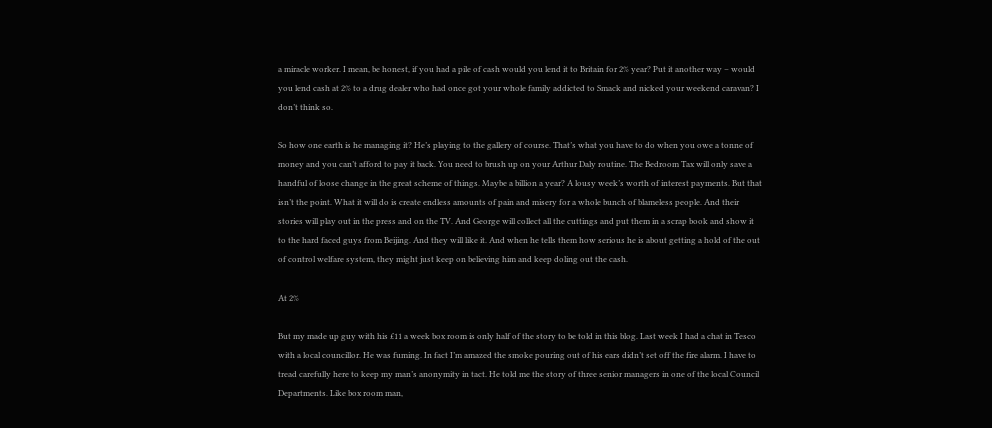a miracle worker. I mean, be honest, if you had a pile of cash would you lend it to Britain for 2% year? Put it another way – would you lend cash at 2% to a drug dealer who had once got your whole family addicted to Smack and nicked your weekend caravan? I don’t think so.

So how one earth is he managing it? He’s playing to the gallery of course. That’s what you have to do when you owe a tonne of money and you can’t afford to pay it back. You need to brush up on your Arthur Daly routine. The Bedroom Tax will only save a handful of loose change in the great scheme of things. Maybe a billion a year? A lousy week’s worth of interest payments. But that isn’t the point. What it will do is create endless amounts of pain and misery for a whole bunch of blameless people. And their stories will play out in the press and on the TV. And George will collect all the cuttings and put them in a scrap book and show it to the hard faced guys from Beijing. And they will like it. And when he tells them how serious he is about getting a hold of the out of control welfare system, they might just keep on believing him and keep doling out the cash.

At 2%

But my made up guy with his £11 a week box room is only half of the story to be told in this blog. Last week I had a chat in Tesco with a local councillor. He was fuming. In fact I’m amazed the smoke pouring out of his ears didn’t set off the fire alarm. I have to tread carefully here to keep my man’s anonymity in tact. He told me the story of three senior managers in one of the local Council Departments. Like box room man,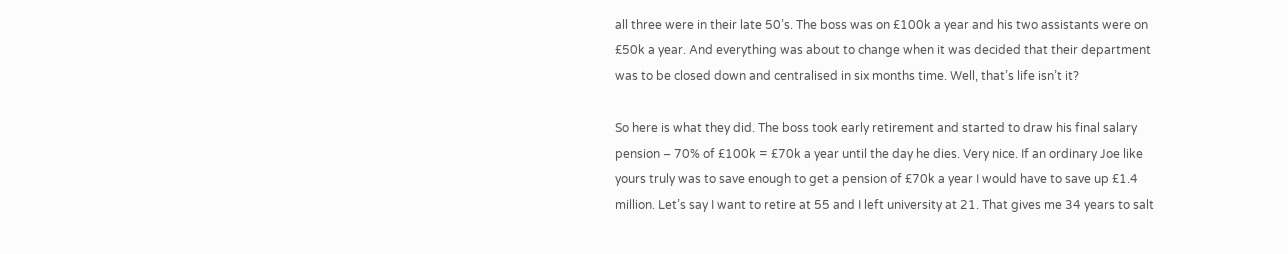all three were in their late 50’s. The boss was on £100k a year and his two assistants were on £50k a year. And everything was about to change when it was decided that their department was to be closed down and centralised in six months time. Well, that’s life isn’t it?

So here is what they did. The boss took early retirement and started to draw his final salary pension – 70% of £100k = £70k a year until the day he dies. Very nice. If an ordinary Joe like yours truly was to save enough to get a pension of £70k a year I would have to save up £1.4 million. Let’s say I want to retire at 55 and I left university at 21. That gives me 34 years to salt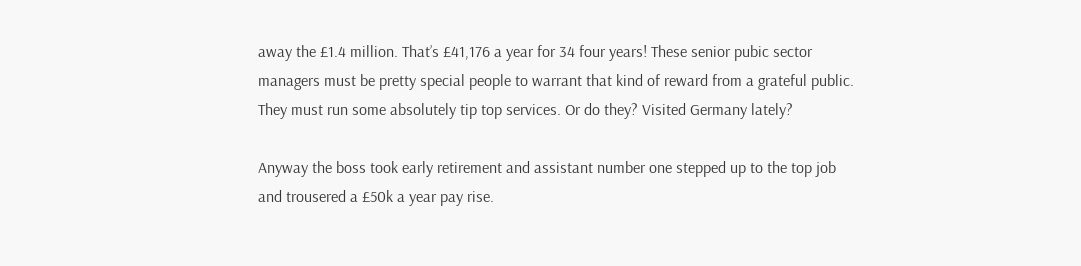away the £1.4 million. That’s £41,176 a year for 34 four years! These senior pubic sector managers must be pretty special people to warrant that kind of reward from a grateful public. They must run some absolutely tip top services. Or do they? Visited Germany lately?

Anyway the boss took early retirement and assistant number one stepped up to the top job and trousered a £50k a year pay rise.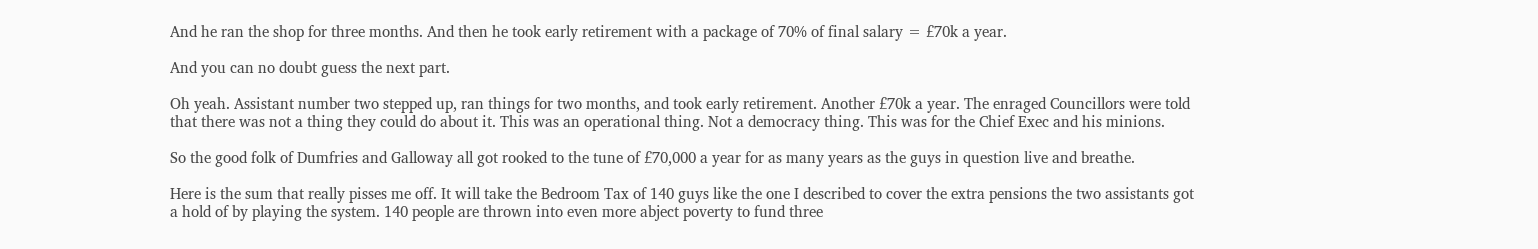And he ran the shop for three months. And then he took early retirement with a package of 70% of final salary = £70k a year.

And you can no doubt guess the next part.

Oh yeah. Assistant number two stepped up, ran things for two months, and took early retirement. Another £70k a year. The enraged Councillors were told that there was not a thing they could do about it. This was an operational thing. Not a democracy thing. This was for the Chief Exec and his minions.

So the good folk of Dumfries and Galloway all got rooked to the tune of £70,000 a year for as many years as the guys in question live and breathe.

Here is the sum that really pisses me off. It will take the Bedroom Tax of 140 guys like the one I described to cover the extra pensions the two assistants got a hold of by playing the system. 140 people are thrown into even more abject poverty to fund three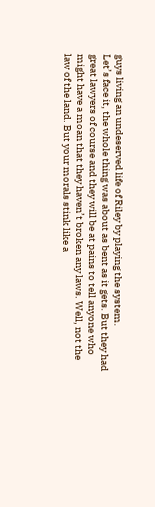guys living an undeserved life of Riley by playing the system.
Let’s face it, the whole thing was about as bent as it gets. But they had great lawyers of course and they will be at pains to tell anyone who might have a moan that they haven’t broken any laws. Well, not the law of the land. But your morals stink like a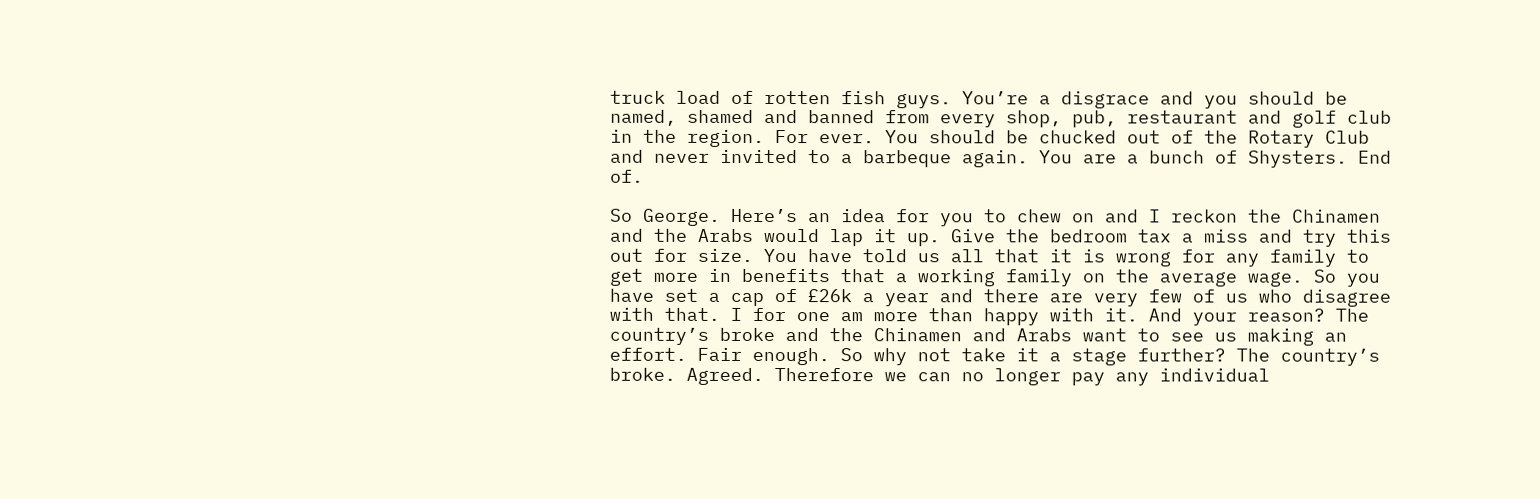truck load of rotten fish guys. You’re a disgrace and you should be named, shamed and banned from every shop, pub, restaurant and golf club in the region. For ever. You should be chucked out of the Rotary Club and never invited to a barbeque again. You are a bunch of Shysters. End of.

So George. Here’s an idea for you to chew on and I reckon the Chinamen and the Arabs would lap it up. Give the bedroom tax a miss and try this out for size. You have told us all that it is wrong for any family to get more in benefits that a working family on the average wage. So you have set a cap of £26k a year and there are very few of us who disagree with that. I for one am more than happy with it. And your reason? The country’s broke and the Chinamen and Arabs want to see us making an effort. Fair enough. So why not take it a stage further? The country’s broke. Agreed. Therefore we can no longer pay any individual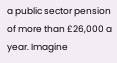a public sector pension of more than £26,000 a year. Imagine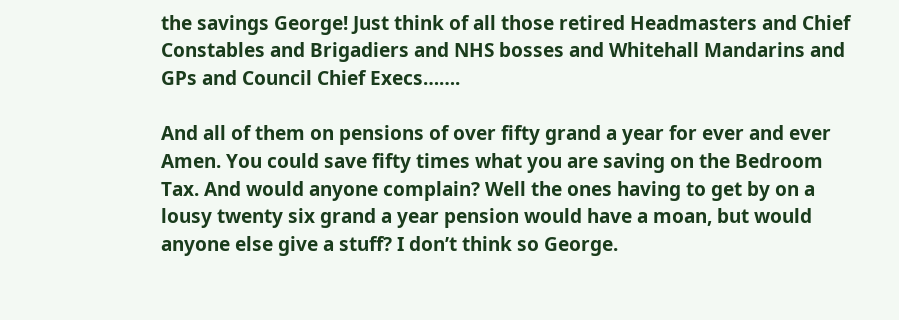the savings George! Just think of all those retired Headmasters and Chief Constables and Brigadiers and NHS bosses and Whitehall Mandarins and GPs and Council Chief Execs…….

And all of them on pensions of over fifty grand a year for ever and ever Amen. You could save fifty times what you are saving on the Bedroom Tax. And would anyone complain? Well the ones having to get by on a lousy twenty six grand a year pension would have a moan, but would anyone else give a stuff? I don’t think so George.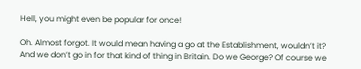Hell, you might even be popular for once!

Oh. Almost forgot. It would mean having a go at the Establishment, wouldn’t it? And we don’t go in for that kind of thing in Britain. Do we George? Of course we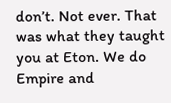don’t. Not ever. That was what they taught you at Eton. We do Empire and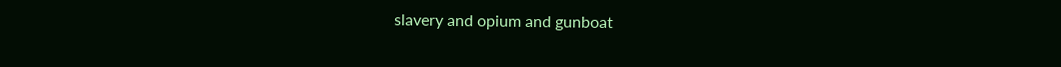slavery and opium and gunboat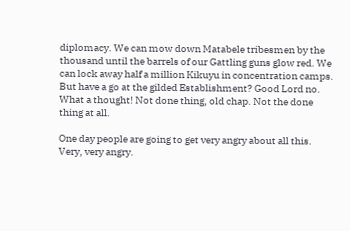diplomacy. We can mow down Matabele tribesmen by the thousand until the barrels of our Gattling guns glow red. We can lock away half a million Kikuyu in concentration camps. But have a go at the gilded Establishment? Good Lord no. What a thought! Not done thing, old chap. Not the done thing at all.

One day people are going to get very angry about all this. Very, very angry.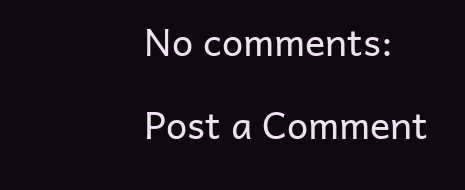No comments:

Post a Comment